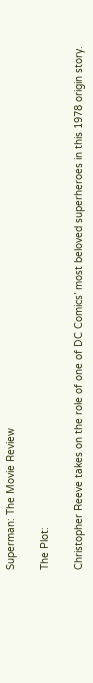Superman: The Movie Review

The Plot:

Christopher Reeve takes on the role of one of DC Comics’ most beloved superheroes in this 1978 origin story.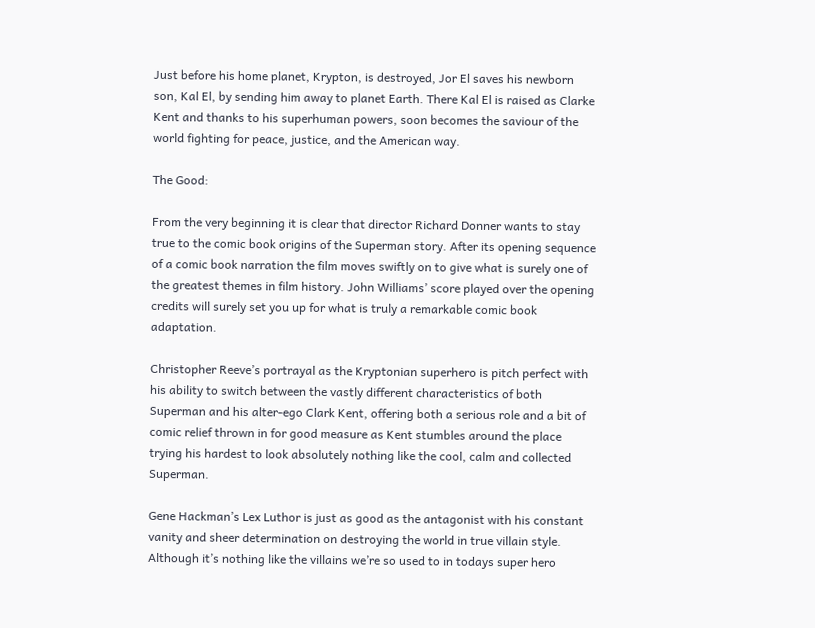Just before his home planet, Krypton, is destroyed, Jor El saves his newborn son, Kal El, by sending him away to planet Earth. There Kal El is raised as Clarke Kent and thanks to his superhuman powers, soon becomes the saviour of the world fighting for peace, justice, and the American way.

The Good:

From the very beginning it is clear that director Richard Donner wants to stay true to the comic book origins of the Superman story. After its opening sequence of a comic book narration the film moves swiftly on to give what is surely one of the greatest themes in film history. John Williams’ score played over the opening credits will surely set you up for what is truly a remarkable comic book adaptation.

Christopher Reeve’s portrayal as the Kryptonian superhero is pitch perfect with his ability to switch between the vastly different characteristics of both Superman and his alter-ego Clark Kent, offering both a serious role and a bit of comic relief thrown in for good measure as Kent stumbles around the place trying his hardest to look absolutely nothing like the cool, calm and collected Superman.

Gene Hackman’s Lex Luthor is just as good as the antagonist with his constant vanity and sheer determination on destroying the world in true villain style. Although it’s nothing like the villains we’re so used to in todays super hero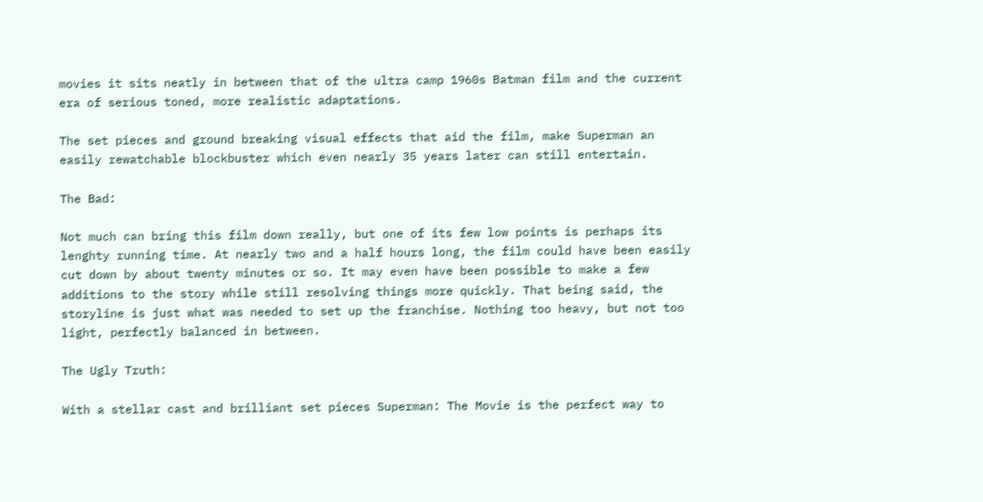movies it sits neatly in between that of the ultra camp 1960s Batman film and the current era of serious toned, more realistic adaptations.

The set pieces and ground breaking visual effects that aid the film, make Superman an easily rewatchable blockbuster which even nearly 35 years later can still entertain.

The Bad:

Not much can bring this film down really, but one of its few low points is perhaps its lenghty running time. At nearly two and a half hours long, the film could have been easily cut down by about twenty minutes or so. It may even have been possible to make a few additions to the story while still resolving things more quickly. That being said, the storyline is just what was needed to set up the franchise. Nothing too heavy, but not too light, perfectly balanced in between.

The Ugly Truth:

With a stellar cast and brilliant set pieces Superman: The Movie is the perfect way to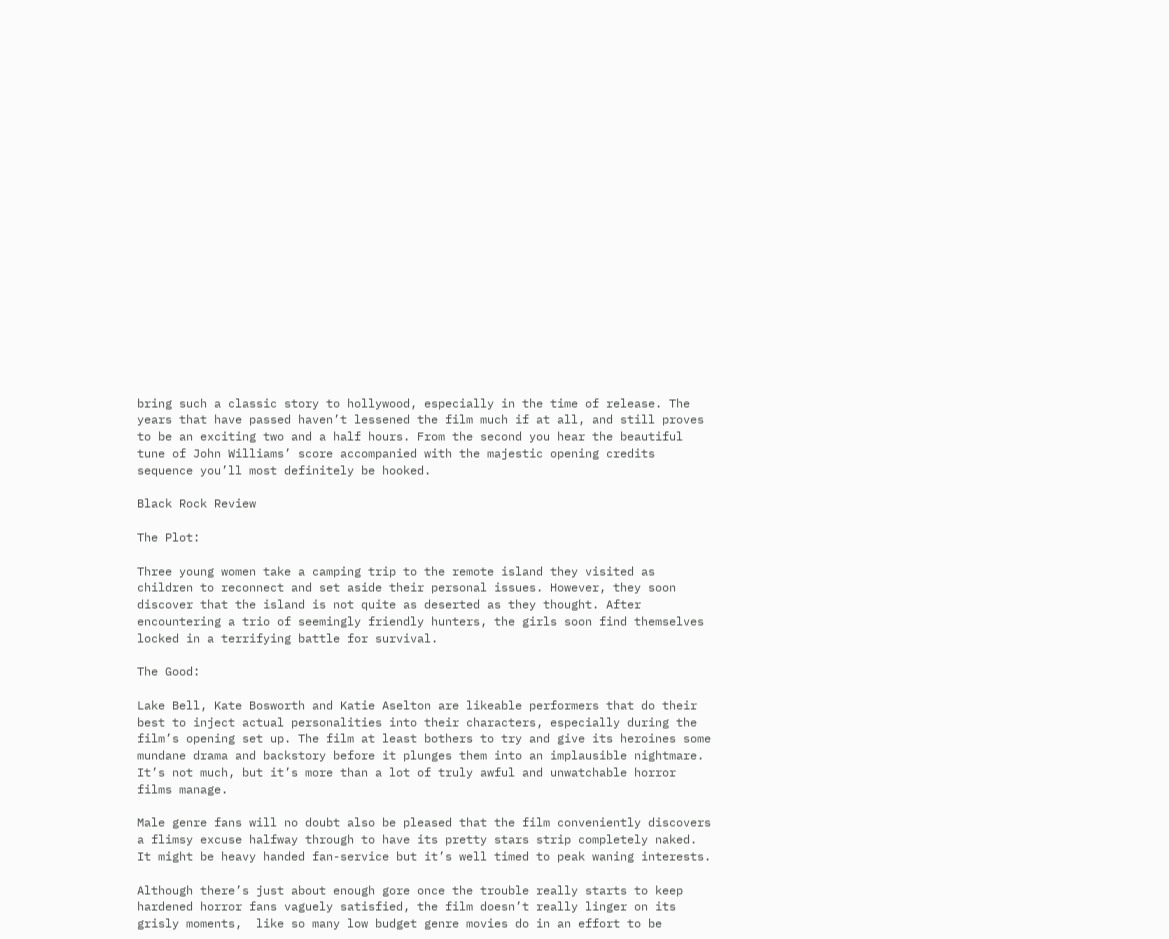bring such a classic story to hollywood, especially in the time of release. The years that have passed haven’t lessened the film much if at all, and still proves to be an exciting two and a half hours. From the second you hear the beautiful tune of John Williams’ score accompanied with the majestic opening credits sequence you’ll most definitely be hooked.

Black Rock Review

The Plot:

Three young women take a camping trip to the remote island they visited as children to reconnect and set aside their personal issues. However, they soon discover that the island is not quite as deserted as they thought. After encountering a trio of seemingly friendly hunters, the girls soon find themselves locked in a terrifying battle for survival.

The Good:

Lake Bell, Kate Bosworth and Katie Aselton are likeable performers that do their best to inject actual personalities into their characters, especially during the film’s opening set up. The film at least bothers to try and give its heroines some mundane drama and backstory before it plunges them into an implausible nightmare. It’s not much, but it’s more than a lot of truly awful and unwatchable horror films manage.

Male genre fans will no doubt also be pleased that the film conveniently discovers a flimsy excuse halfway through to have its pretty stars strip completely naked. It might be heavy handed fan-service but it’s well timed to peak waning interests.

Although there’s just about enough gore once the trouble really starts to keep hardened horror fans vaguely satisfied, the film doesn’t really linger on its grisly moments,  like so many low budget genre movies do in an effort to be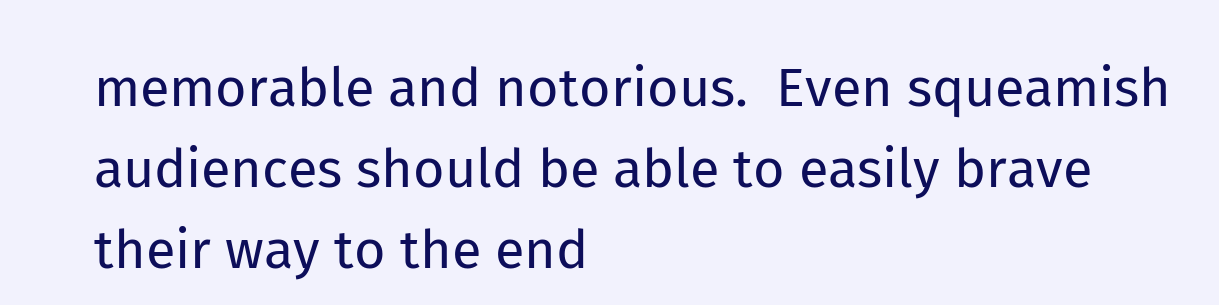memorable and notorious.  Even squeamish audiences should be able to easily brave their way to the end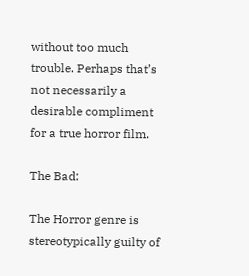without too much trouble. Perhaps that’s not necessarily a desirable compliment for a true horror film.

The Bad:

The Horror genre is stereotypically guilty of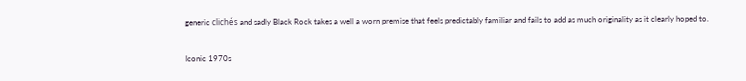generic clichés and sadly Black Rock takes a well a worn premise that feels predictably familiar and fails to add as much originality as it clearly hoped to.

Iconic 1970s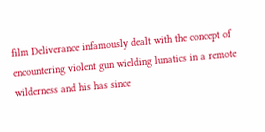film Deliverance infamously dealt with the concept of encountering violent gun wielding lunatics in a remote wilderness and his has since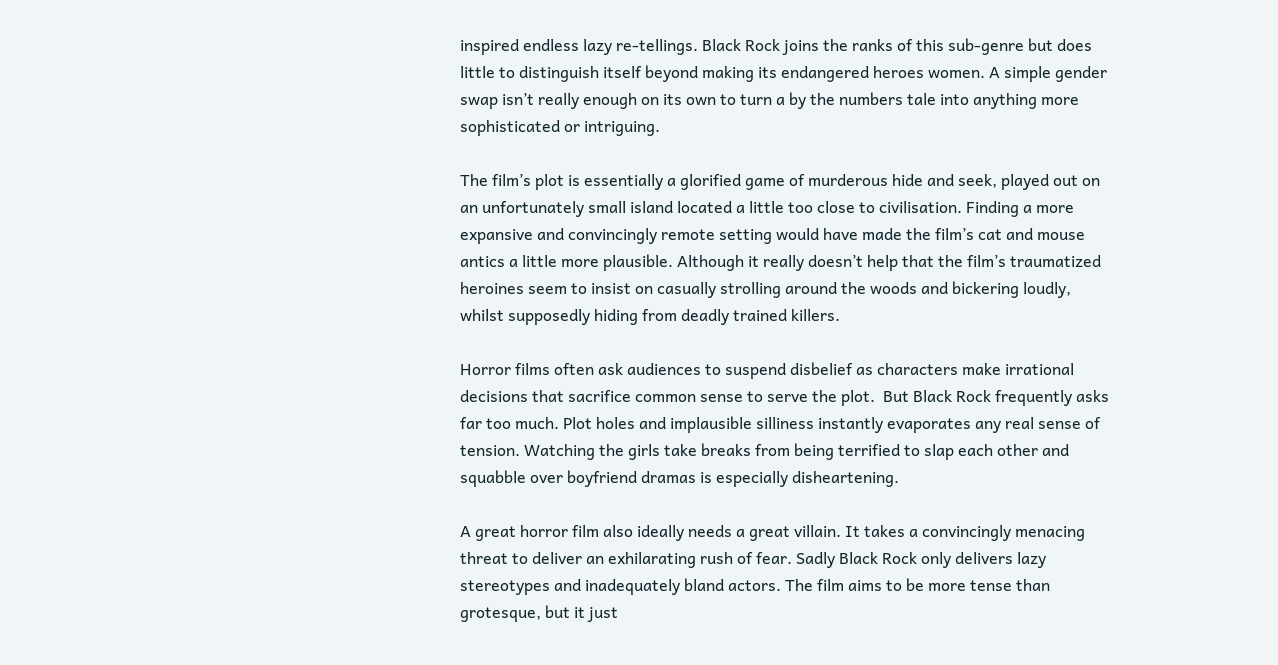inspired endless lazy re-tellings. Black Rock joins the ranks of this sub-genre but does little to distinguish itself beyond making its endangered heroes women. A simple gender swap isn’t really enough on its own to turn a by the numbers tale into anything more sophisticated or intriguing.

The film’s plot is essentially a glorified game of murderous hide and seek, played out on an unfortunately small island located a little too close to civilisation. Finding a more expansive and convincingly remote setting would have made the film’s cat and mouse antics a little more plausible. Although it really doesn’t help that the film’s traumatized heroines seem to insist on casually strolling around the woods and bickering loudly, whilst supposedly hiding from deadly trained killers.

Horror films often ask audiences to suspend disbelief as characters make irrational decisions that sacrifice common sense to serve the plot.  But Black Rock frequently asks far too much. Plot holes and implausible silliness instantly evaporates any real sense of tension. Watching the girls take breaks from being terrified to slap each other and squabble over boyfriend dramas is especially disheartening.

A great horror film also ideally needs a great villain. It takes a convincingly menacing threat to deliver an exhilarating rush of fear. Sadly Black Rock only delivers lazy stereotypes and inadequately bland actors. The film aims to be more tense than grotesque, but it just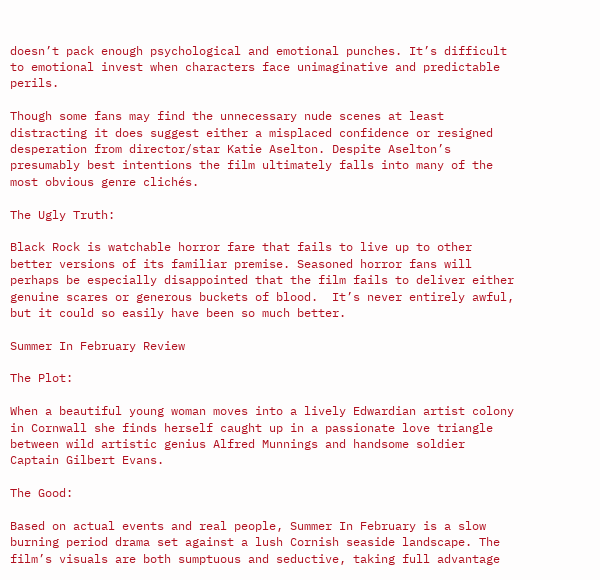doesn’t pack enough psychological and emotional punches. It’s difficult to emotional invest when characters face unimaginative and predictable perils.

Though some fans may find the unnecessary nude scenes at least distracting it does suggest either a misplaced confidence or resigned desperation from director/star Katie Aselton. Despite Aselton’s presumably best intentions the film ultimately falls into many of the most obvious genre clichés.

The Ugly Truth:

Black Rock is watchable horror fare that fails to live up to other better versions of its familiar premise. Seasoned horror fans will perhaps be especially disappointed that the film fails to deliver either genuine scares or generous buckets of blood.  It’s never entirely awful, but it could so easily have been so much better.

Summer In February Review

The Plot:

When a beautiful young woman moves into a lively Edwardian artist colony in Cornwall she finds herself caught up in a passionate love triangle between wild artistic genius Alfred Munnings and handsome soldier Captain Gilbert Evans.

The Good:

Based on actual events and real people, Summer In February is a slow burning period drama set against a lush Cornish seaside landscape. The film’s visuals are both sumptuous and seductive, taking full advantage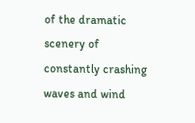of the dramatic scenery of constantly crashing waves and wind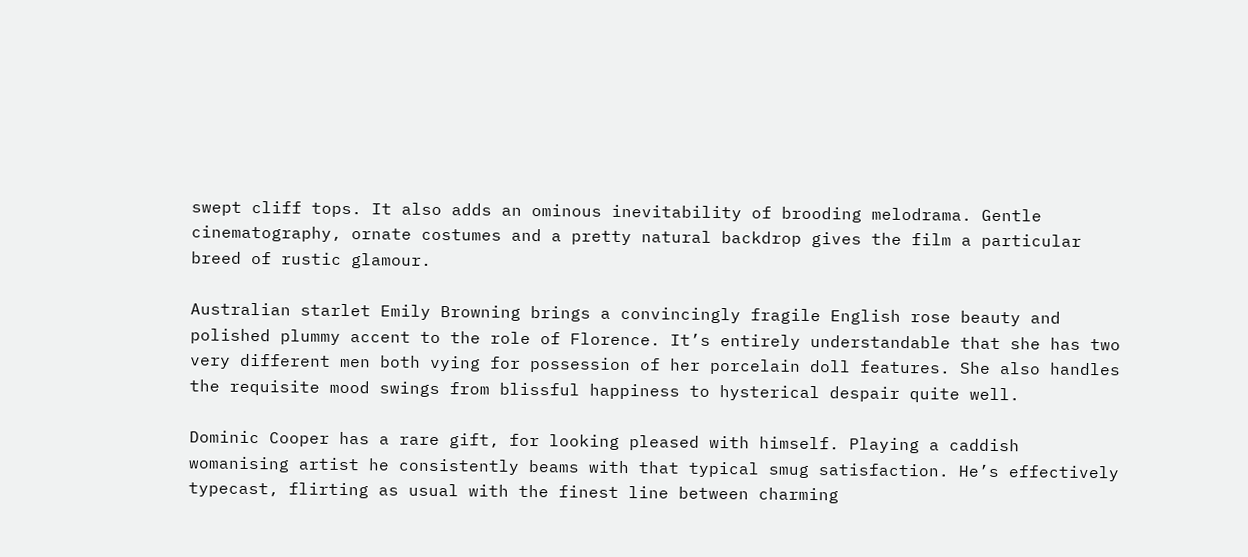swept cliff tops. It also adds an ominous inevitability of brooding melodrama. Gentle cinematography, ornate costumes and a pretty natural backdrop gives the film a particular breed of rustic glamour.

Australian starlet Emily Browning brings a convincingly fragile English rose beauty and polished plummy accent to the role of Florence. It’s entirely understandable that she has two very different men both vying for possession of her porcelain doll features. She also handles the requisite mood swings from blissful happiness to hysterical despair quite well.

Dominic Cooper has a rare gift, for looking pleased with himself. Playing a caddish womanising artist he consistently beams with that typical smug satisfaction. He’s effectively typecast, flirting as usual with the finest line between charming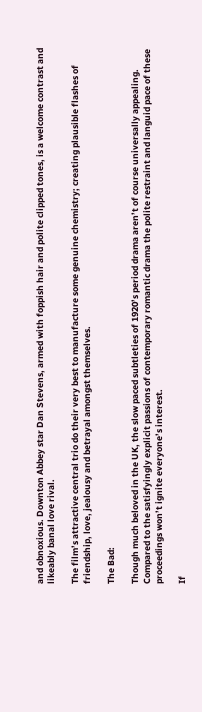and obnoxious. Downton Abbey star Dan Stevens, armed with foppish hair and polite clipped tones, is a welcome contrast and likeably banal love rival.

The film’s attractive central trio do their very best to manufacture some genuine chemistry; creating plausible flashes of friendship, love, jealousy and betrayal amongst themselves.

The Bad:

Though much beloved in the UK, the slow paced subtleties of 1920’s period drama aren’t of course universally appealing. Compared to the satisfyingly explicit passions of contemporary romantic drama the polite restraint and languid pace of these proceedings won’t ignite everyone’s interest.

If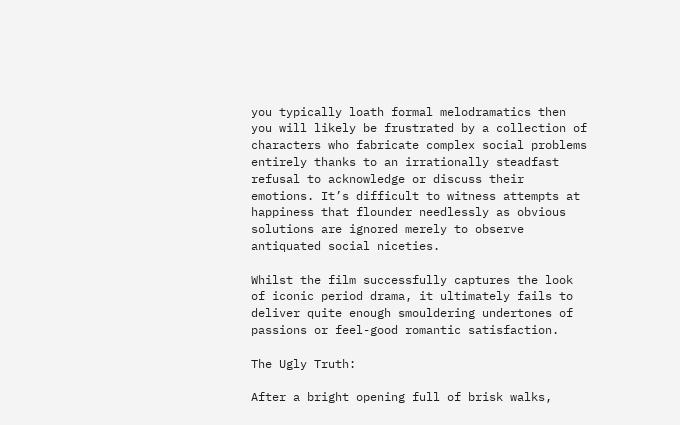you typically loath formal melodramatics then you will likely be frustrated by a collection of characters who fabricate complex social problems entirely thanks to an irrationally steadfast refusal to acknowledge or discuss their emotions. It’s difficult to witness attempts at happiness that flounder needlessly as obvious solutions are ignored merely to observe antiquated social niceties.

Whilst the film successfully captures the look of iconic period drama, it ultimately fails to deliver quite enough smouldering undertones of passions or feel-good romantic satisfaction.

The Ugly Truth:

After a bright opening full of brisk walks,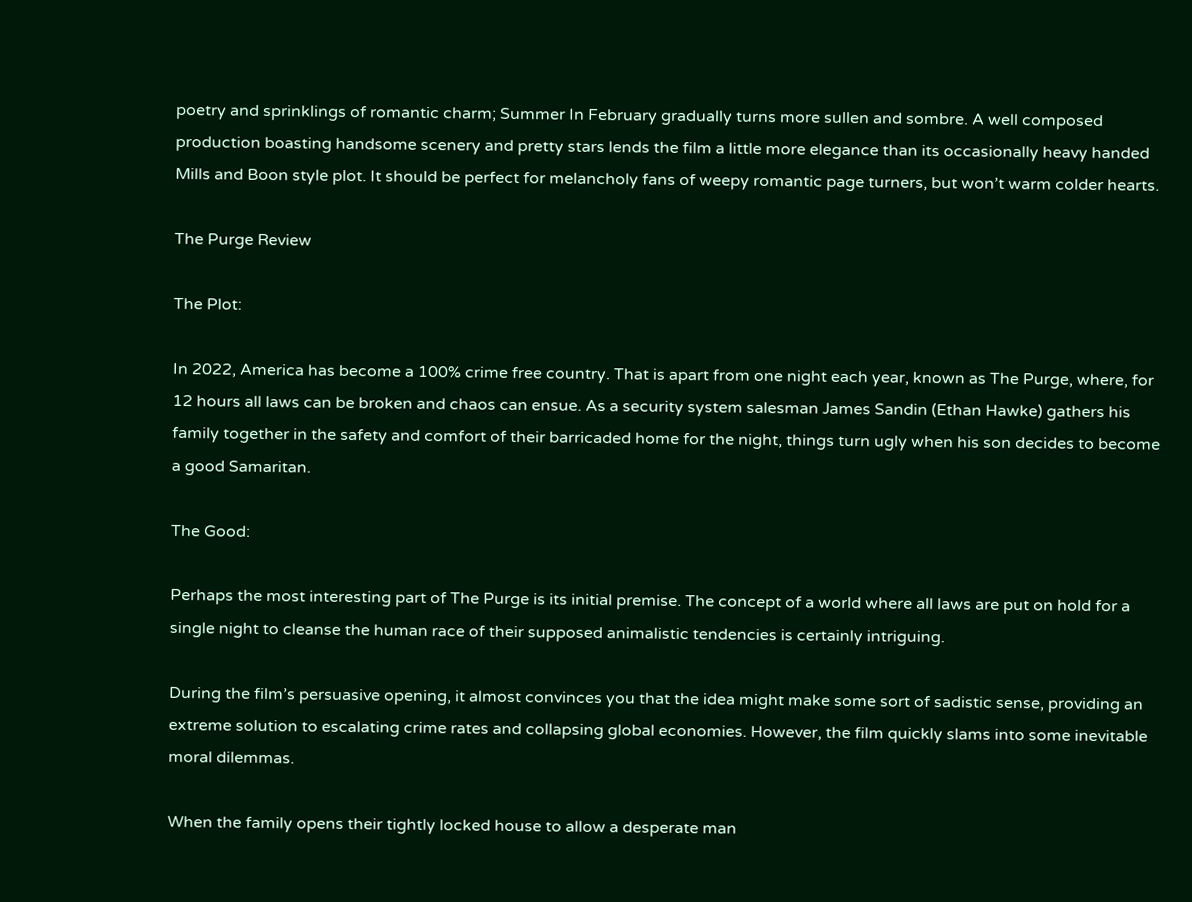poetry and sprinklings of romantic charm; Summer In February gradually turns more sullen and sombre. A well composed production boasting handsome scenery and pretty stars lends the film a little more elegance than its occasionally heavy handed Mills and Boon style plot. It should be perfect for melancholy fans of weepy romantic page turners, but won’t warm colder hearts.

The Purge Review

The Plot:

In 2022, America has become a 100% crime free country. That is apart from one night each year, known as The Purge, where, for 12 hours all laws can be broken and chaos can ensue. As a security system salesman James Sandin (Ethan Hawke) gathers his family together in the safety and comfort of their barricaded home for the night, things turn ugly when his son decides to become a good Samaritan.

The Good:

Perhaps the most interesting part of The Purge is its initial premise. The concept of a world where all laws are put on hold for a single night to cleanse the human race of their supposed animalistic tendencies is certainly intriguing.

During the film’s persuasive opening, it almost convinces you that the idea might make some sort of sadistic sense, providing an extreme solution to escalating crime rates and collapsing global economies. However, the film quickly slams into some inevitable moral dilemmas.

When the family opens their tightly locked house to allow a desperate man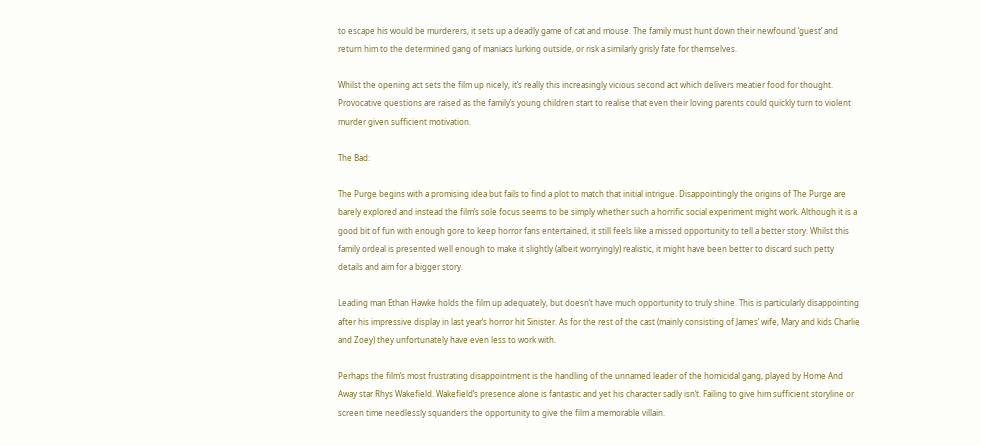to escape his would be murderers, it sets up a deadly game of cat and mouse. The family must hunt down their newfound ‘guest’ and return him to the determined gang of maniacs lurking outside, or risk a similarly grisly fate for themselves.

Whilst the opening act sets the film up nicely, it’s really this increasingly vicious second act which delivers meatier food for thought. Provocative questions are raised as the family’s young children start to realise that even their loving parents could quickly turn to violent murder given sufficient motivation.

The Bad:

The Purge begins with a promising idea but fails to find a plot to match that initial intrigue. Disappointingly the origins of The Purge are barely explored and instead the film’s sole focus seems to be simply whether such a horrific social experiment might work. Although it is a good bit of fun with enough gore to keep horror fans entertained, it still feels like a missed opportunity to tell a better story. Whilst this family ordeal is presented well enough to make it slightly (albeit worryingly) realistic, it might have been better to discard such petty details and aim for a bigger story.

Leading man Ethan Hawke holds the film up adequately, but doesn’t have much opportunity to truly shine. This is particularly disappointing after his impressive display in last year’s horror hit Sinister. As for the rest of the cast (mainly consisting of James’ wife, Mary and kids Charlie and Zoey) they unfortunately have even less to work with.

Perhaps the film’s most frustrating disappointment is the handling of the unnamed leader of the homicidal gang, played by Home And Away star Rhys Wakefield. Wakefield’s presence alone is fantastic and yet his character sadly isn’t. Failing to give him sufficient storyline or screen time needlessly squanders the opportunity to give the film a memorable villain.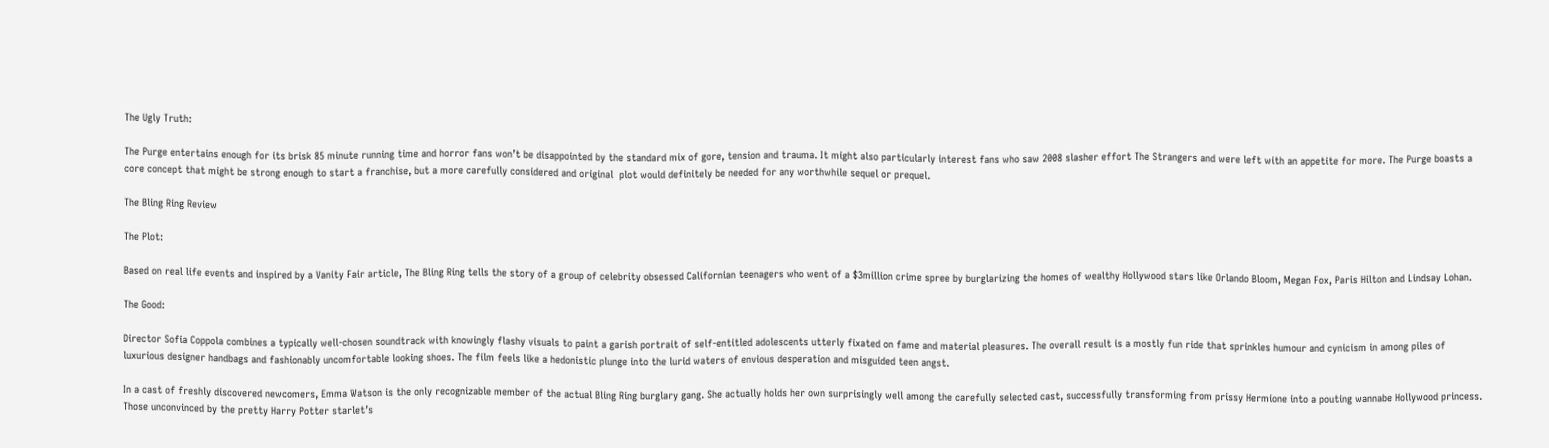The Ugly Truth:

The Purge entertains enough for its brisk 85 minute running time and horror fans won’t be disappointed by the standard mix of gore, tension and trauma. It might also particularly interest fans who saw 2008 slasher effort The Strangers and were left with an appetite for more. The Purge boasts a core concept that might be strong enough to start a franchise, but a more carefully considered and original  plot would definitely be needed for any worthwhile sequel or prequel.

The Bling Ring Review

The Plot:

Based on real life events and inspired by a Vanity Fair article, The Bling Ring tells the story of a group of celebrity obsessed Californian teenagers who went of a $3million crime spree by burglarizing the homes of wealthy Hollywood stars like Orlando Bloom, Megan Fox, Paris Hilton and Lindsay Lohan.

The Good:

Director Sofia Coppola combines a typically well-chosen soundtrack with knowingly flashy visuals to paint a garish portrait of self-entitled adolescents utterly fixated on fame and material pleasures. The overall result is a mostly fun ride that sprinkles humour and cynicism in among piles of luxurious designer handbags and fashionably uncomfortable looking shoes. The film feels like a hedonistic plunge into the lurid waters of envious desperation and misguided teen angst.

In a cast of freshly discovered newcomers, Emma Watson is the only recognizable member of the actual Bling Ring burglary gang. She actually holds her own surprisingly well among the carefully selected cast, successfully transforming from prissy Hermione into a pouting wannabe Hollywood princess. Those unconvinced by the pretty Harry Potter starlet’s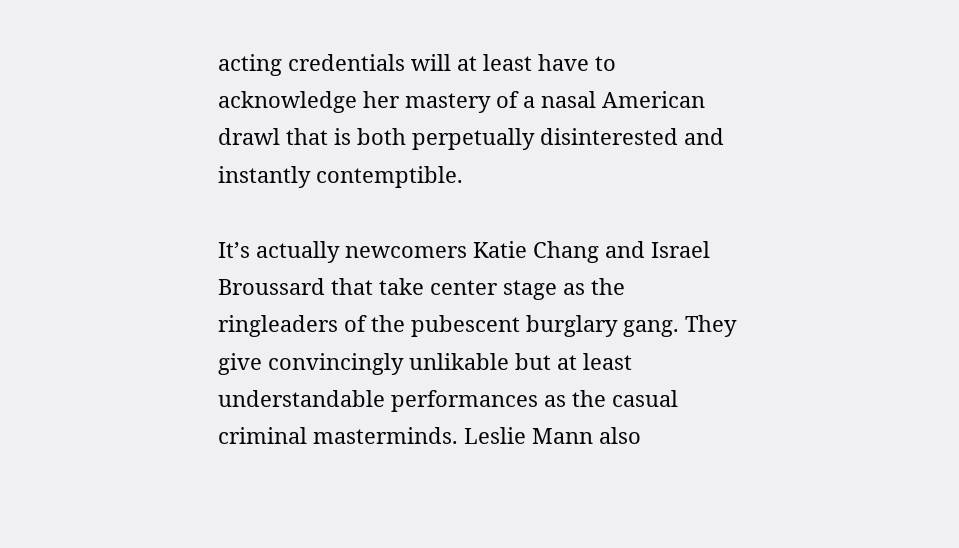acting credentials will at least have to acknowledge her mastery of a nasal American drawl that is both perpetually disinterested and instantly contemptible.

It’s actually newcomers Katie Chang and Israel Broussard that take center stage as the ringleaders of the pubescent burglary gang. They give convincingly unlikable but at least understandable performances as the casual criminal masterminds. Leslie Mann also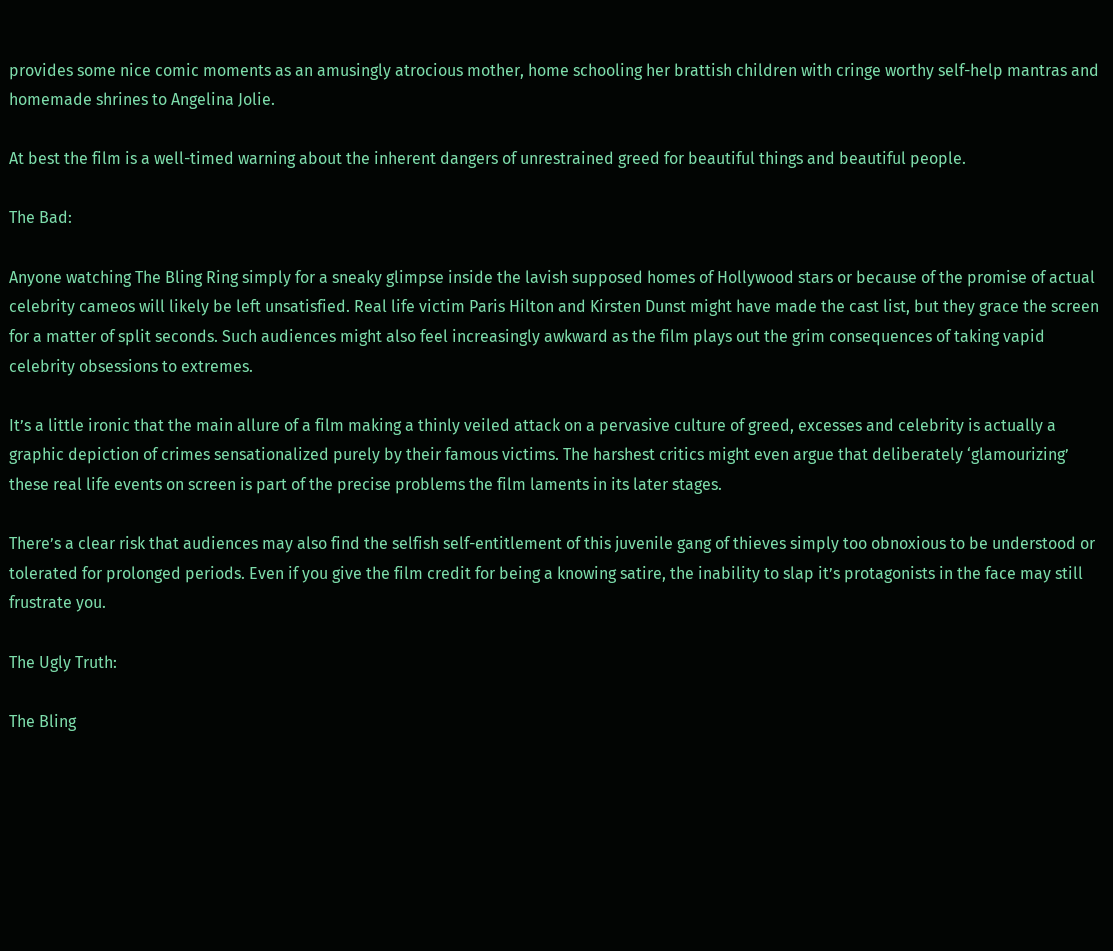provides some nice comic moments as an amusingly atrocious mother, home schooling her brattish children with cringe worthy self-help mantras and homemade shrines to Angelina Jolie.

At best the film is a well-timed warning about the inherent dangers of unrestrained greed for beautiful things and beautiful people.

The Bad:

Anyone watching The Bling Ring simply for a sneaky glimpse inside the lavish supposed homes of Hollywood stars or because of the promise of actual celebrity cameos will likely be left unsatisfied. Real life victim Paris Hilton and Kirsten Dunst might have made the cast list, but they grace the screen for a matter of split seconds. Such audiences might also feel increasingly awkward as the film plays out the grim consequences of taking vapid celebrity obsessions to extremes.

It’s a little ironic that the main allure of a film making a thinly veiled attack on a pervasive culture of greed, excesses and celebrity is actually a graphic depiction of crimes sensationalized purely by their famous victims. The harshest critics might even argue that deliberately ‘glamourizing’ these real life events on screen is part of the precise problems the film laments in its later stages.

There’s a clear risk that audiences may also find the selfish self-entitlement of this juvenile gang of thieves simply too obnoxious to be understood or tolerated for prolonged periods. Even if you give the film credit for being a knowing satire, the inability to slap it’s protagonists in the face may still frustrate you.

The Ugly Truth:

The Bling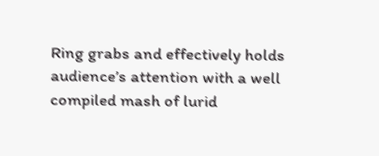Ring grabs and effectively holds audience’s attention with a well compiled mash of lurid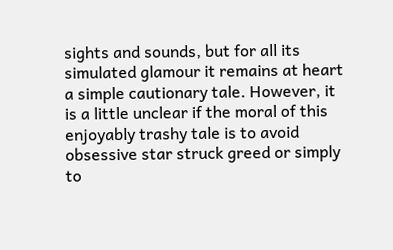sights and sounds, but for all its simulated glamour it remains at heart a simple cautionary tale. However, it is a little unclear if the moral of this enjoyably trashy tale is to avoid obsessive star struck greed or simply to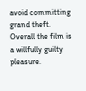avoid committing grand theft. Overall the film is a willfully guilty pleasure.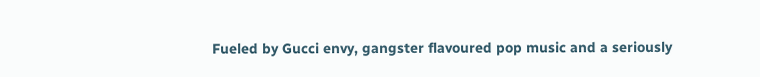Fueled by Gucci envy, gangster flavoured pop music and a seriously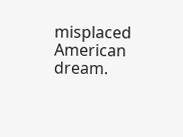misplaced American dream.